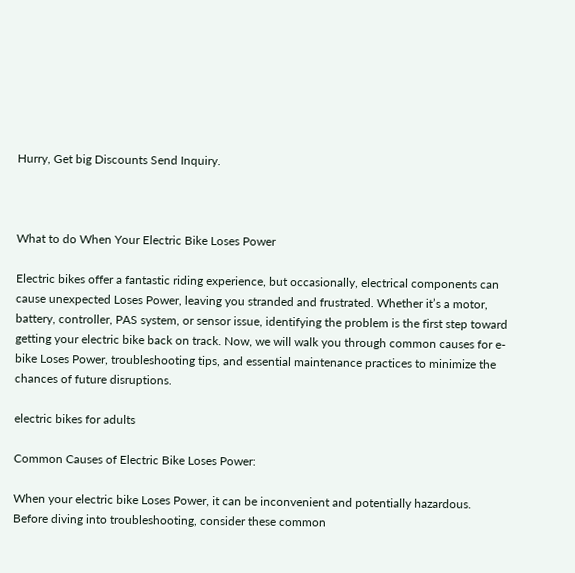Hurry, Get big Discounts Send Inquiry.



What to do When Your Electric Bike Loses Power

Electric bikes offer a fantastic riding experience, but occasionally, electrical components can cause unexpected Loses Power, leaving you stranded and frustrated. Whether it’s a motor, battery, controller, PAS system, or sensor issue, identifying the problem is the first step toward getting your electric bike back on track. Now, we will walk you through common causes for e-bike Loses Power, troubleshooting tips, and essential maintenance practices to minimize the chances of future disruptions.

electric bikes for adults

Common Causes of Electric Bike Loses Power:

When your electric bike Loses Power, it can be inconvenient and potentially hazardous. Before diving into troubleshooting, consider these common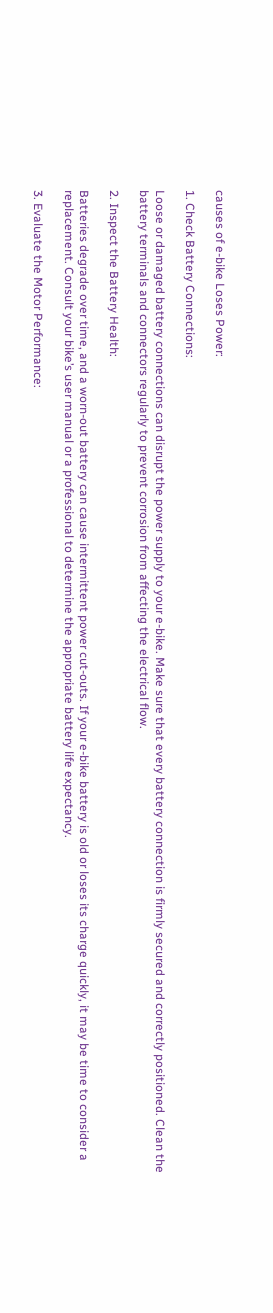causes of e-bike Loses Power:

1. Check Battery Connections:

Loose or damaged battery connections can disrupt the power supply to your e-bike. Make sure that every battery connection is firmly secured and correctly positioned. Clean the battery terminals and connectors regularly to prevent corrosion from affecting the electrical flow.

2. Inspect the Battery Health:

Batteries degrade over time, and a worn-out battery can cause intermittent power cut-outs. If your e-bike battery is old or loses its charge quickly, it may be time to consider a replacement. Consult your bike’s user manual or a professional to determine the appropriate battery life expectancy.

3. Evaluate the Motor Performance: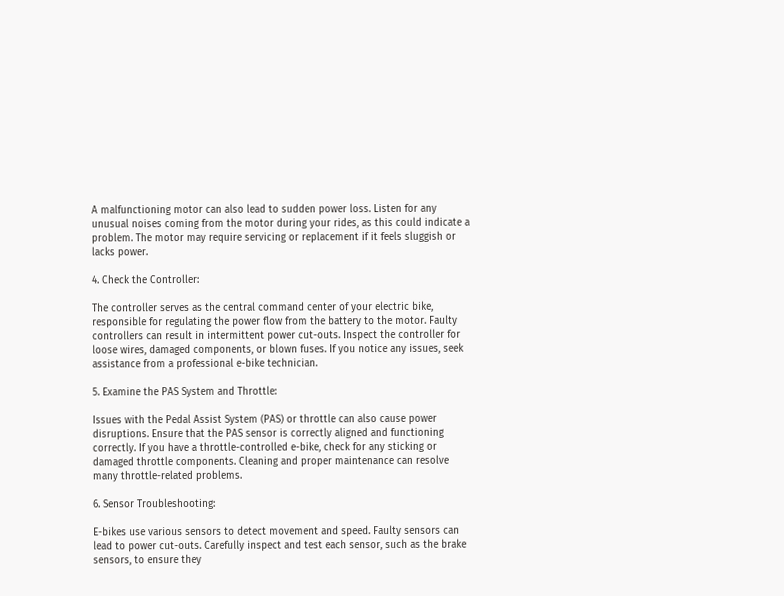A malfunctioning motor can also lead to sudden power loss. Listen for any unusual noises coming from the motor during your rides, as this could indicate a problem. The motor may require servicing or replacement if it feels sluggish or lacks power.

4. Check the Controller:

The controller serves as the central command center of your electric bike, responsible for regulating the power flow from the battery to the motor. Faulty controllers can result in intermittent power cut-outs. Inspect the controller for loose wires, damaged components, or blown fuses. If you notice any issues, seek assistance from a professional e-bike technician.

5. Examine the PAS System and Throttle:

Issues with the Pedal Assist System (PAS) or throttle can also cause power disruptions. Ensure that the PAS sensor is correctly aligned and functioning correctly. If you have a throttle-controlled e-bike, check for any sticking or damaged throttle components. Cleaning and proper maintenance can resolve many throttle-related problems.

6. Sensor Troubleshooting:

E-bikes use various sensors to detect movement and speed. Faulty sensors can lead to power cut-outs. Carefully inspect and test each sensor, such as the brake sensors, to ensure they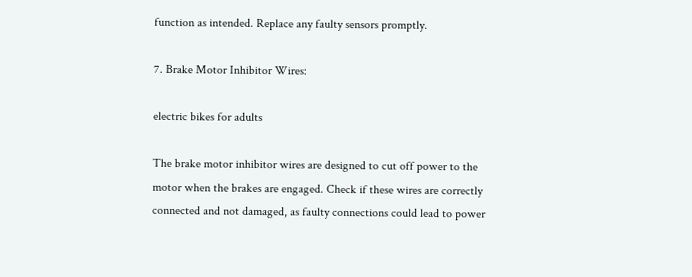function as intended. Replace any faulty sensors promptly.

7. Brake Motor Inhibitor Wires:

electric bikes for adults

The brake motor inhibitor wires are designed to cut off power to the motor when the brakes are engaged. Check if these wires are correctly connected and not damaged, as faulty connections could lead to power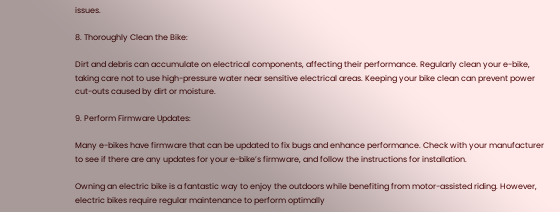issues.

8. Thoroughly Clean the Bike:

Dirt and debris can accumulate on electrical components, affecting their performance. Regularly clean your e-bike, taking care not to use high-pressure water near sensitive electrical areas. Keeping your bike clean can prevent power cut-outs caused by dirt or moisture.

9. Perform Firmware Updates:

Many e-bikes have firmware that can be updated to fix bugs and enhance performance. Check with your manufacturer to see if there are any updates for your e-bike’s firmware, and follow the instructions for installation.

Owning an electric bike is a fantastic way to enjoy the outdoors while benefiting from motor-assisted riding. However, electric bikes require regular maintenance to perform optimally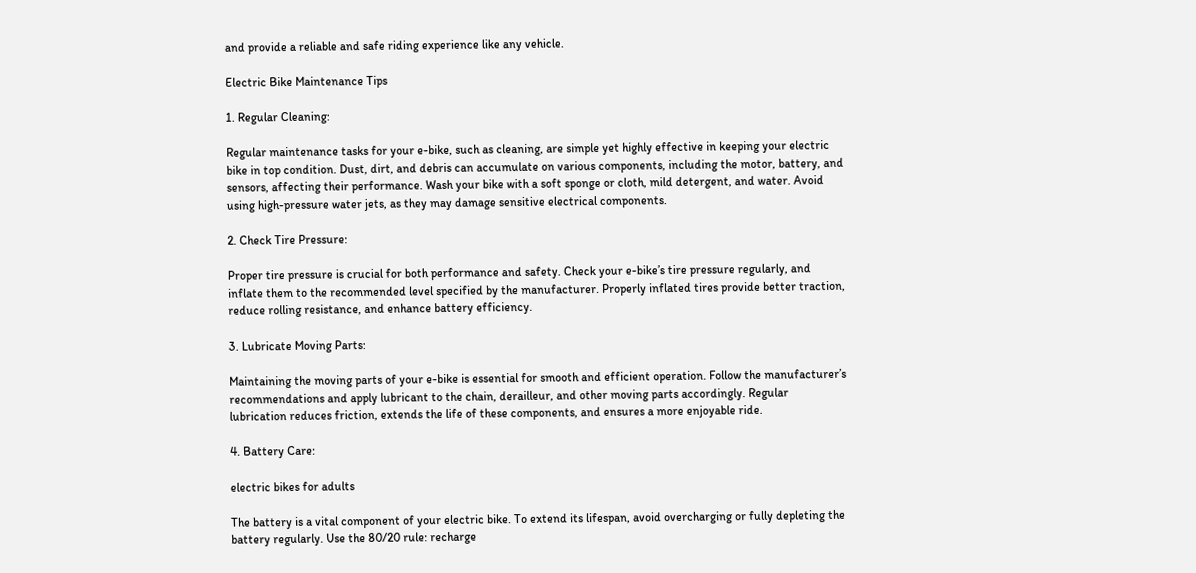and provide a reliable and safe riding experience like any vehicle.

Electric Bike Maintenance Tips

1. Regular Cleaning:

Regular maintenance tasks for your e-bike, such as cleaning, are simple yet highly effective in keeping your electric bike in top condition. Dust, dirt, and debris can accumulate on various components, including the motor, battery, and sensors, affecting their performance. Wash your bike with a soft sponge or cloth, mild detergent, and water. Avoid using high-pressure water jets, as they may damage sensitive electrical components.

2. Check Tire Pressure:

Proper tire pressure is crucial for both performance and safety. Check your e-bike’s tire pressure regularly, and inflate them to the recommended level specified by the manufacturer. Properly inflated tires provide better traction, reduce rolling resistance, and enhance battery efficiency.

3. Lubricate Moving Parts:

Maintaining the moving parts of your e-bike is essential for smooth and efficient operation. Follow the manufacturer’s recommendations and apply lubricant to the chain, derailleur, and other moving parts accordingly. Regular lubrication reduces friction, extends the life of these components, and ensures a more enjoyable ride.

4. Battery Care:

electric bikes for adults

The battery is a vital component of your electric bike. To extend its lifespan, avoid overcharging or fully depleting the battery regularly. Use the 80/20 rule: recharge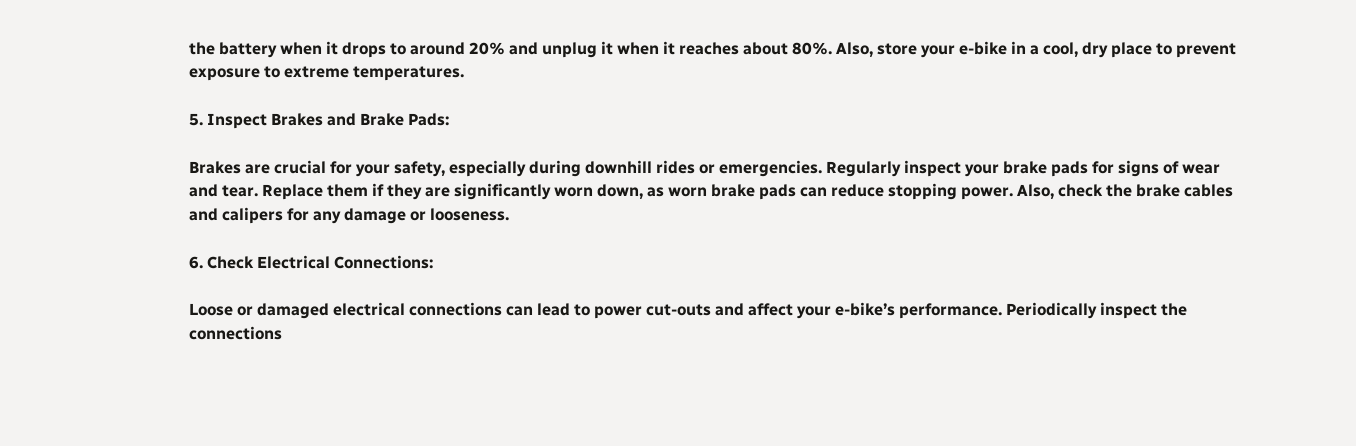the battery when it drops to around 20% and unplug it when it reaches about 80%. Also, store your e-bike in a cool, dry place to prevent exposure to extreme temperatures.

5. Inspect Brakes and Brake Pads:

Brakes are crucial for your safety, especially during downhill rides or emergencies. Regularly inspect your brake pads for signs of wear and tear. Replace them if they are significantly worn down, as worn brake pads can reduce stopping power. Also, check the brake cables and calipers for any damage or looseness.

6. Check Electrical Connections:

Loose or damaged electrical connections can lead to power cut-outs and affect your e-bike’s performance. Periodically inspect the connections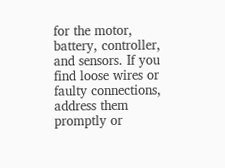for the motor, battery, controller, and sensors. If you find loose wires or faulty connections, address them promptly or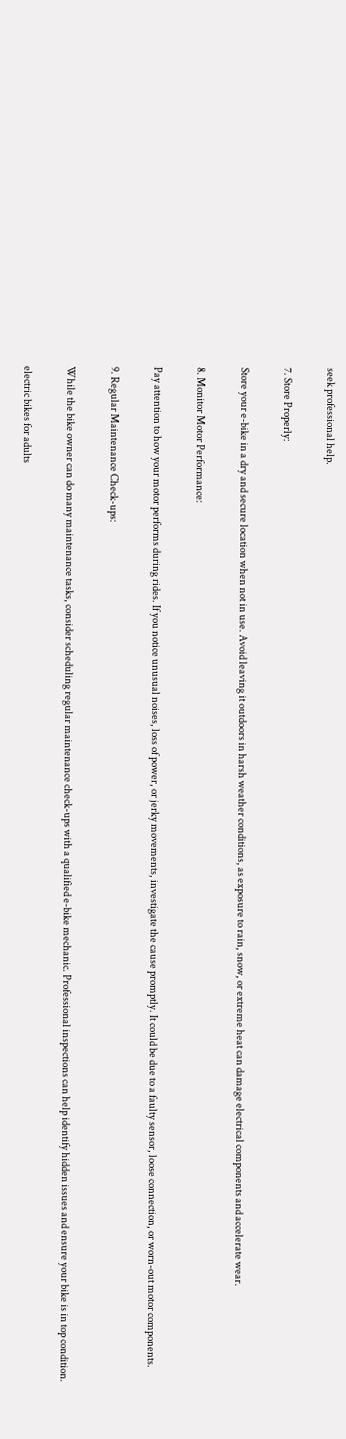seek professional help.

7. Store Properly:

Store your e-bike in a dry and secure location when not in use. Avoid leaving it outdoors in harsh weather conditions, as exposure to rain, snow, or extreme heat can damage electrical components and accelerate wear.

8. Monitor Motor Performance:

Pay attention to how your motor performs during rides. If you notice unusual noises, loss of power, or jerky movements, investigate the cause promptly. It could be due to a faulty sensor, loose connection, or worn-out motor components.

9. Regular Maintenance Check-ups:

While the bike owner can do many maintenance tasks, consider scheduling regular maintenance check-ups with a qualified e-bike mechanic. Professional inspections can help identify hidden issues and ensure your bike is in top condition.

electric bikes for adults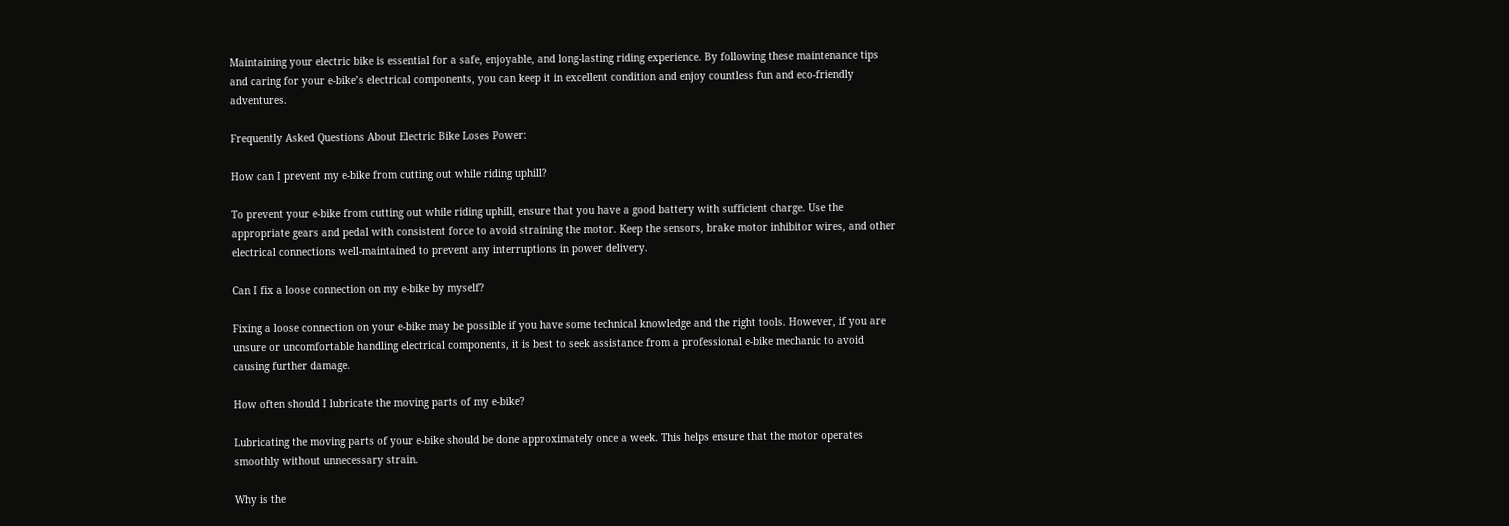Maintaining your electric bike is essential for a safe, enjoyable, and long-lasting riding experience. By following these maintenance tips and caring for your e-bike’s electrical components, you can keep it in excellent condition and enjoy countless fun and eco-friendly adventures.

Frequently Asked Questions About Electric Bike Loses Power:

How can I prevent my e-bike from cutting out while riding uphill?

To prevent your e-bike from cutting out while riding uphill, ensure that you have a good battery with sufficient charge. Use the appropriate gears and pedal with consistent force to avoid straining the motor. Keep the sensors, brake motor inhibitor wires, and other electrical connections well-maintained to prevent any interruptions in power delivery.

Can I fix a loose connection on my e-bike by myself?

Fixing a loose connection on your e-bike may be possible if you have some technical knowledge and the right tools. However, if you are unsure or uncomfortable handling electrical components, it is best to seek assistance from a professional e-bike mechanic to avoid causing further damage.

How often should I lubricate the moving parts of my e-bike?

Lubricating the moving parts of your e-bike should be done approximately once a week. This helps ensure that the motor operates smoothly without unnecessary strain.

Why is the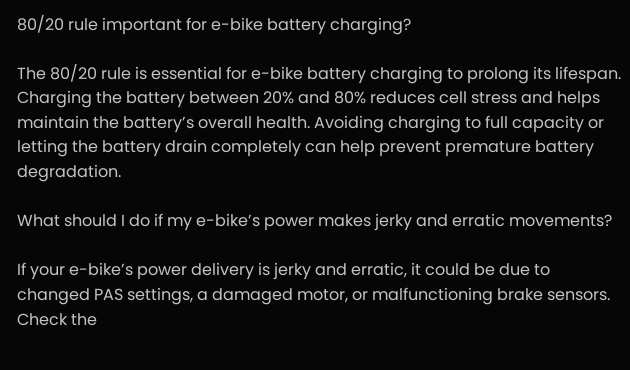80/20 rule important for e-bike battery charging?

The 80/20 rule is essential for e-bike battery charging to prolong its lifespan. Charging the battery between 20% and 80% reduces cell stress and helps maintain the battery’s overall health. Avoiding charging to full capacity or letting the battery drain completely can help prevent premature battery degradation.

What should I do if my e-bike’s power makes jerky and erratic movements?

If your e-bike’s power delivery is jerky and erratic, it could be due to changed PAS settings, a damaged motor, or malfunctioning brake sensors. Check the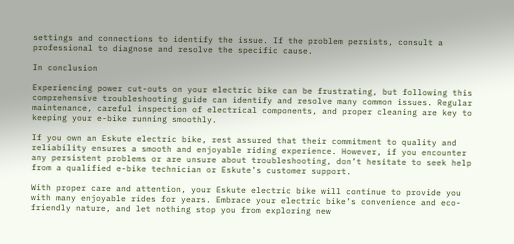settings and connections to identify the issue. If the problem persists, consult a professional to diagnose and resolve the specific cause.

In conclusion

Experiencing power cut-outs on your electric bike can be frustrating, but following this comprehensive troubleshooting guide can identify and resolve many common issues. Regular maintenance, careful inspection of electrical components, and proper cleaning are key to keeping your e-bike running smoothly.

If you own an Eskute electric bike, rest assured that their commitment to quality and reliability ensures a smooth and enjoyable riding experience. However, if you encounter any persistent problems or are unsure about troubleshooting, don’t hesitate to seek help from a qualified e-bike technician or Eskute’s customer support.

With proper care and attention, your Eskute electric bike will continue to provide you with many enjoyable rides for years. Embrace your electric bike’s convenience and eco-friendly nature, and let nothing stop you from exploring new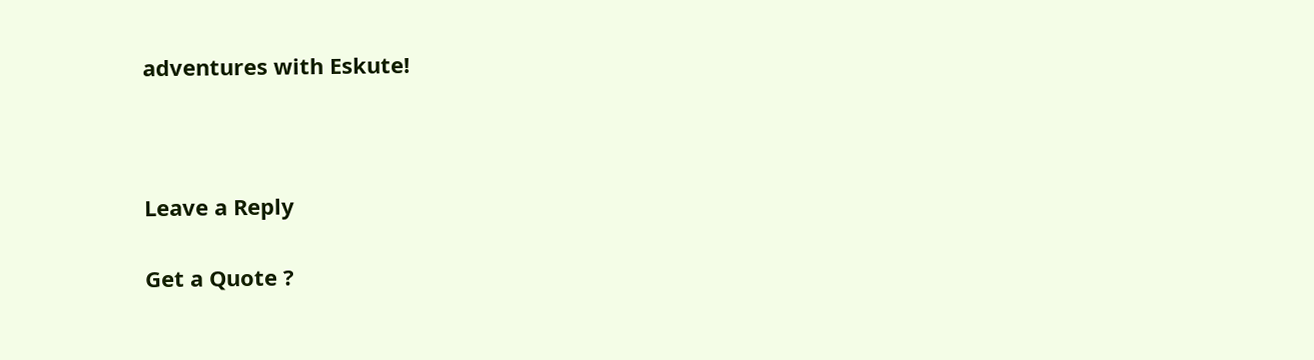adventures with Eskute!



Leave a Reply

Get a Quote ?